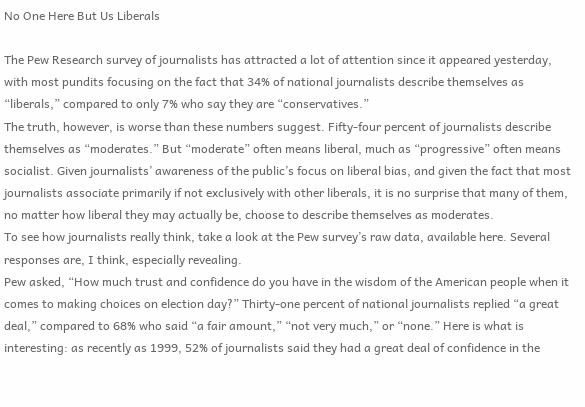No One Here But Us Liberals

The Pew Research survey of journalists has attracted a lot of attention since it appeared yesterday, with most pundits focusing on the fact that 34% of national journalists describe themselves as “liberals,” compared to only 7% who say they are “conservatives.”
The truth, however, is worse than these numbers suggest. Fifty-four percent of journalists describe themselves as “moderates.” But “moderate” often means liberal, much as “progressive” often means socialist. Given journalists’ awareness of the public’s focus on liberal bias, and given the fact that most journalists associate primarily if not exclusively with other liberals, it is no surprise that many of them, no matter how liberal they may actually be, choose to describe themselves as moderates.
To see how journalists really think, take a look at the Pew survey’s raw data, available here. Several responses are, I think, especially revealing.
Pew asked, “How much trust and confidence do you have in the wisdom of the American people when it comes to making choices on election day?” Thirty-one percent of national journalists replied “a great deal,” compared to 68% who said “a fair amount,” “not very much,” or “none.” Here is what is interesting: as recently as 1999, 52% of journalists said they had a great deal of confidence in the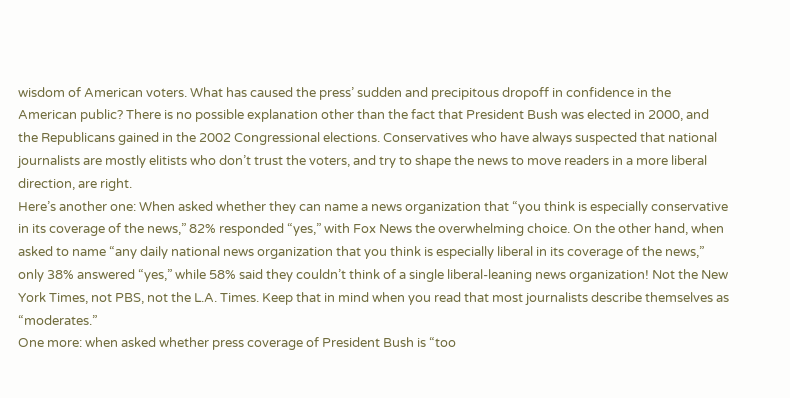wisdom of American voters. What has caused the press’ sudden and precipitous dropoff in confidence in the American public? There is no possible explanation other than the fact that President Bush was elected in 2000, and the Republicans gained in the 2002 Congressional elections. Conservatives who have always suspected that national journalists are mostly elitists who don’t trust the voters, and try to shape the news to move readers in a more liberal direction, are right.
Here’s another one: When asked whether they can name a news organization that “you think is especially conservative in its coverage of the news,” 82% responded “yes,” with Fox News the overwhelming choice. On the other hand, when asked to name “any daily national news organization that you think is especially liberal in its coverage of the news,” only 38% answered “yes,” while 58% said they couldn’t think of a single liberal-leaning news organization! Not the New York Times, not PBS, not the L.A. Times. Keep that in mind when you read that most journalists describe themselves as “moderates.”
One more: when asked whether press coverage of President Bush is “too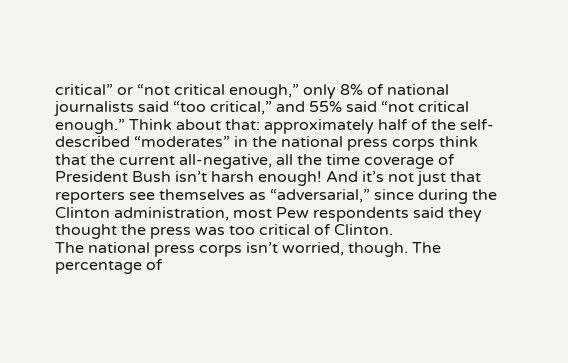critical” or “not critical enough,” only 8% of national journalists said “too critical,” and 55% said “not critical enough.” Think about that: approximately half of the self-described “moderates” in the national press corps think that the current all-negative, all the time coverage of President Bush isn’t harsh enough! And it’s not just that reporters see themselves as “adversarial,” since during the Clinton administration, most Pew respondents said they thought the press was too critical of Clinton.
The national press corps isn’t worried, though. The percentage of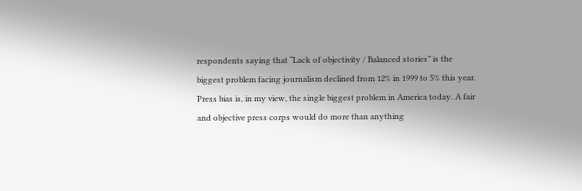respondents saying that “Lack of objectivity / Balanced stories” is the biggest problem facing journalism declined from 12% in 1999 to 5% this year.
Press bias is, in my view, the single biggest problem in America today. A fair and objective press corps would do more than anything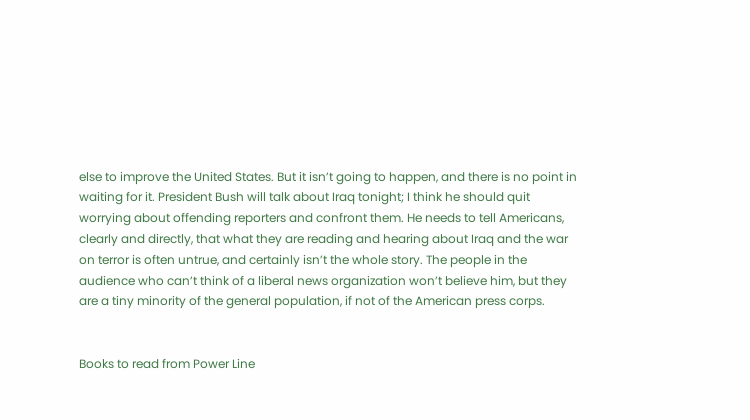else to improve the United States. But it isn’t going to happen, and there is no point in waiting for it. President Bush will talk about Iraq tonight; I think he should quit worrying about offending reporters and confront them. He needs to tell Americans, clearly and directly, that what they are reading and hearing about Iraq and the war on terror is often untrue, and certainly isn’t the whole story. The people in the audience who can’t think of a liberal news organization won’t believe him, but they are a tiny minority of the general population, if not of the American press corps.


Books to read from Power Line